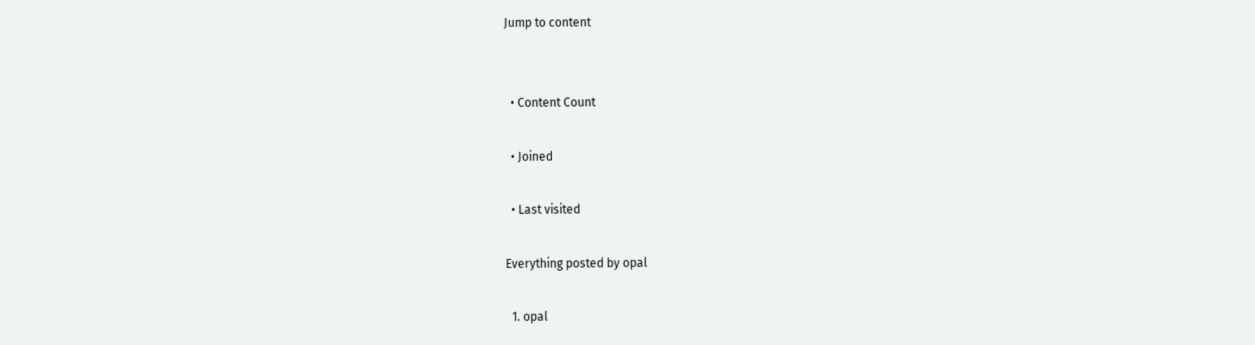Jump to content


  • Content Count

  • Joined

  • Last visited

Everything posted by opal

  1. opal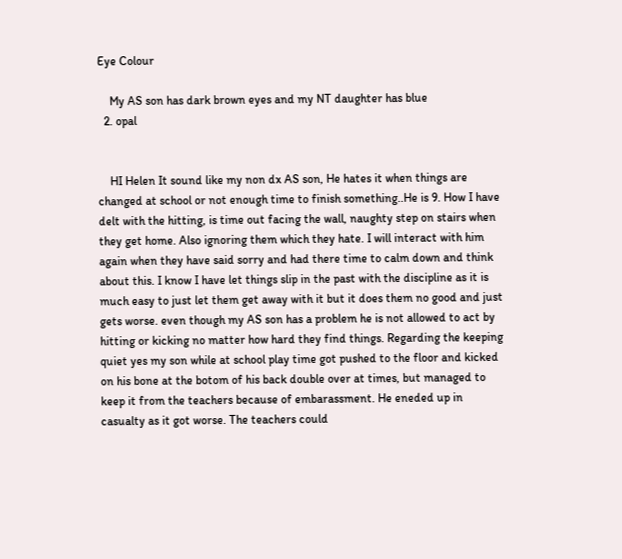Eye Colour

    My AS son has dark brown eyes and my NT daughter has blue
  2. opal


    HI Helen It sound like my non dx AS son, He hates it when things are changed at school or not enough time to finish something..He is 9. How I have delt with the hitting, is time out facing the wall, naughty step on stairs when they get home. Also ignoring them which they hate. I will interact with him again when they have said sorry and had there time to calm down and think about this. I know I have let things slip in the past with the discipline as it is much easy to just let them get away with it but it does them no good and just gets worse. even though my AS son has a problem he is not allowed to act by hitting or kicking no matter how hard they find things. Regarding the keeping quiet yes my son while at school play time got pushed to the floor and kicked on his bone at the botom of his back double over at times, but managed to keep it from the teachers because of embarassment. He eneded up in casualty as it got worse. The teachers could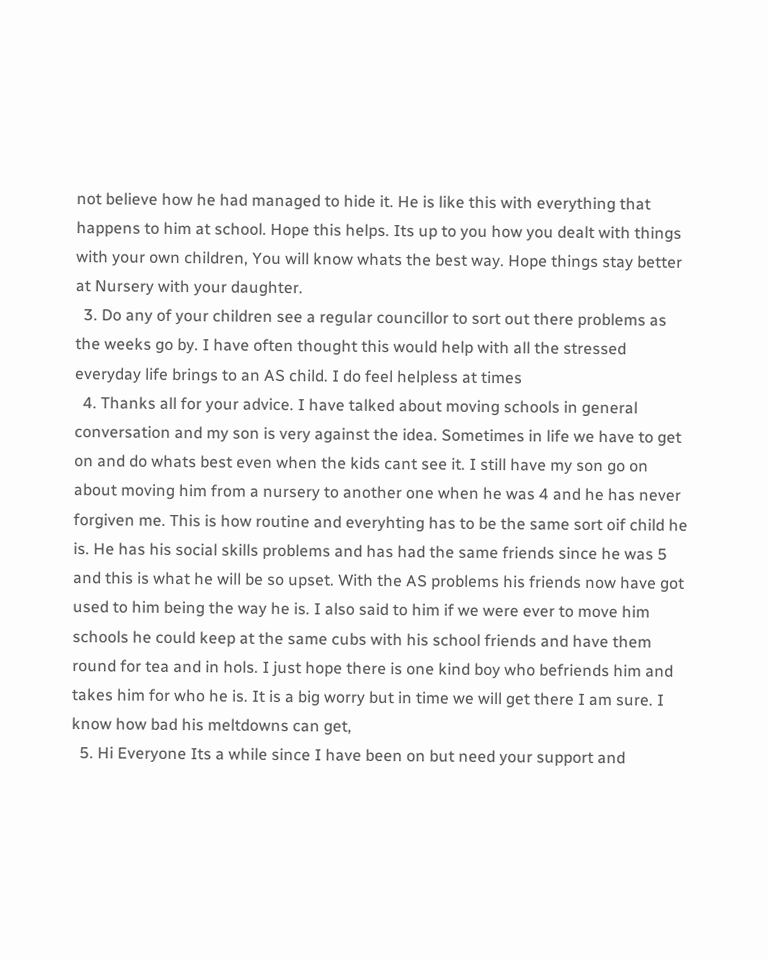not believe how he had managed to hide it. He is like this with everything that happens to him at school. Hope this helps. Its up to you how you dealt with things with your own children, You will know whats the best way. Hope things stay better at Nursery with your daughter.
  3. Do any of your children see a regular councillor to sort out there problems as the weeks go by. I have often thought this would help with all the stressed everyday life brings to an AS child. I do feel helpless at times
  4. Thanks all for your advice. I have talked about moving schools in general conversation and my son is very against the idea. Sometimes in life we have to get on and do whats best even when the kids cant see it. I still have my son go on about moving him from a nursery to another one when he was 4 and he has never forgiven me. This is how routine and everyhting has to be the same sort oif child he is. He has his social skills problems and has had the same friends since he was 5 and this is what he will be so upset. With the AS problems his friends now have got used to him being the way he is. I also said to him if we were ever to move him schools he could keep at the same cubs with his school friends and have them round for tea and in hols. I just hope there is one kind boy who befriends him and takes him for who he is. It is a big worry but in time we will get there I am sure. I know how bad his meltdowns can get,
  5. Hi Everyone Its a while since I have been on but need your support and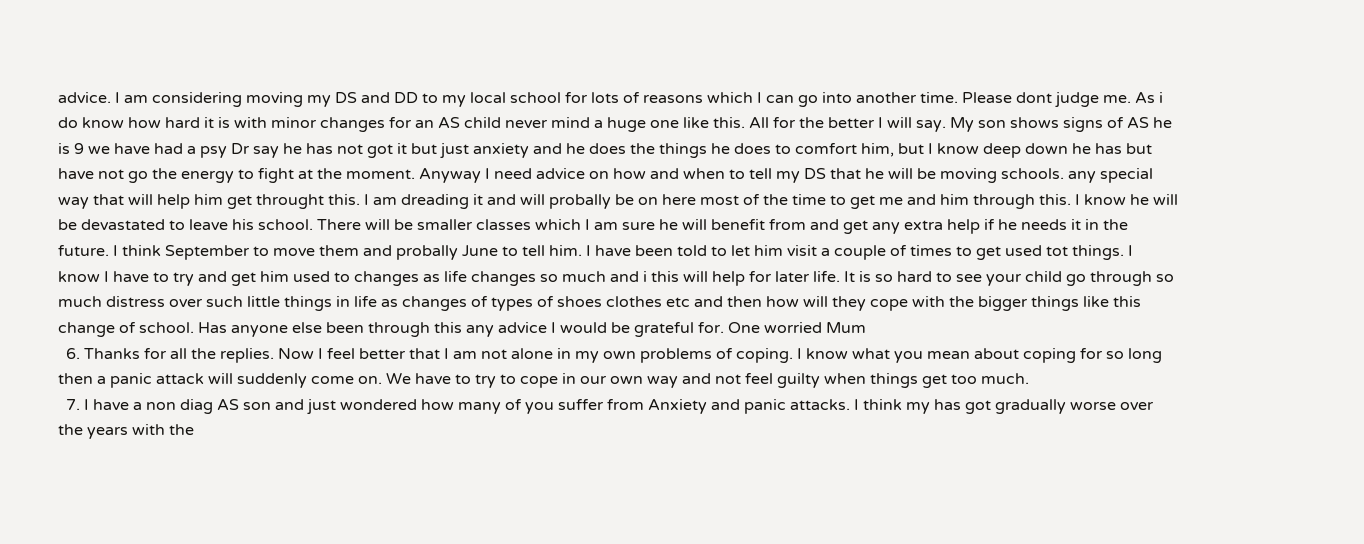advice. I am considering moving my DS and DD to my local school for lots of reasons which I can go into another time. Please dont judge me. As i do know how hard it is with minor changes for an AS child never mind a huge one like this. All for the better I will say. My son shows signs of AS he is 9 we have had a psy Dr say he has not got it but just anxiety and he does the things he does to comfort him, but I know deep down he has but have not go the energy to fight at the moment. Anyway I need advice on how and when to tell my DS that he will be moving schools. any special way that will help him get throught this. I am dreading it and will probally be on here most of the time to get me and him through this. I know he will be devastated to leave his school. There will be smaller classes which I am sure he will benefit from and get any extra help if he needs it in the future. I think September to move them and probally June to tell him. I have been told to let him visit a couple of times to get used tot things. I know I have to try and get him used to changes as life changes so much and i this will help for later life. It is so hard to see your child go through so much distress over such little things in life as changes of types of shoes clothes etc and then how will they cope with the bigger things like this change of school. Has anyone else been through this any advice I would be grateful for. One worried Mum
  6. Thanks for all the replies. Now I feel better that I am not alone in my own problems of coping. I know what you mean about coping for so long then a panic attack will suddenly come on. We have to try to cope in our own way and not feel guilty when things get too much.
  7. I have a non diag AS son and just wondered how many of you suffer from Anxiety and panic attacks. I think my has got gradually worse over the years with the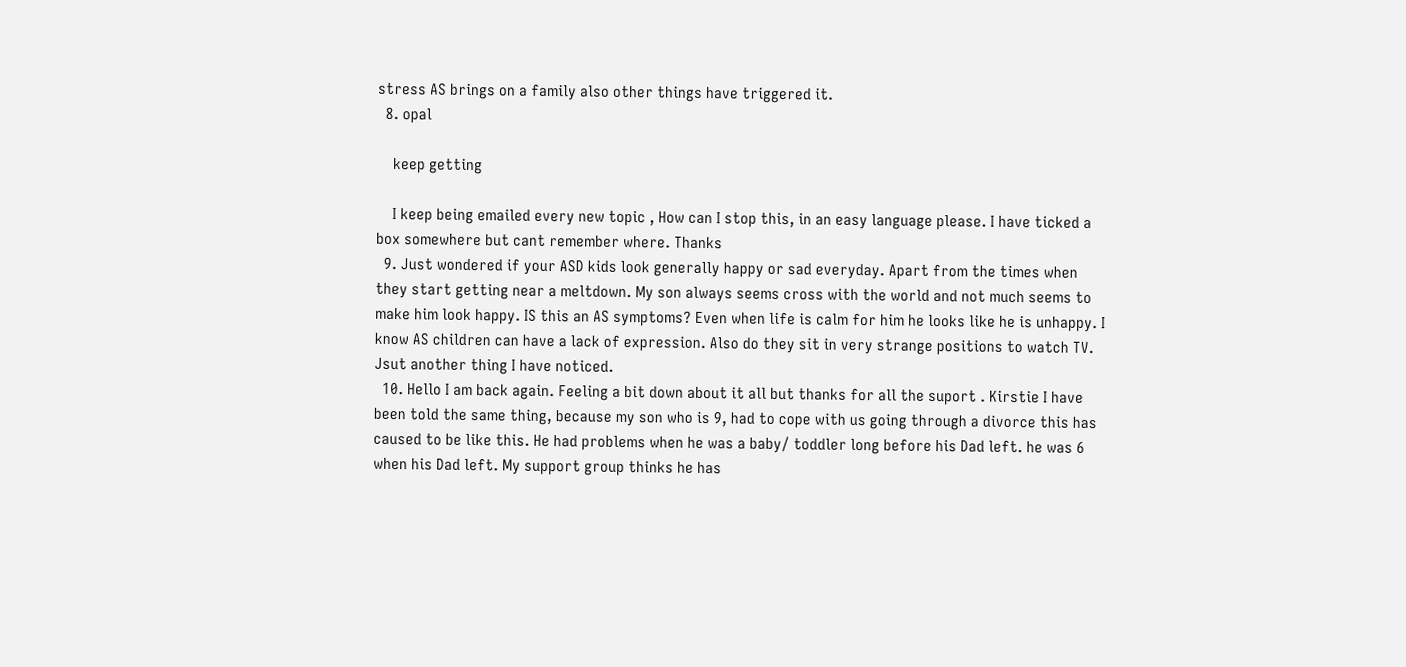stress AS brings on a family also other things have triggered it.
  8. opal

    keep getting

    I keep being emailed every new topic , How can I stop this, in an easy language please. I have ticked a box somewhere but cant remember where. Thanks
  9. Just wondered if your ASD kids look generally happy or sad everyday. Apart from the times when they start getting near a meltdown. My son always seems cross with the world and not much seems to make him look happy. IS this an AS symptoms? Even when life is calm for him he looks like he is unhappy. I know AS children can have a lack of expression. Also do they sit in very strange positions to watch TV. Jsut another thing I have noticed.
  10. Hello I am back again. Feeling a bit down about it all but thanks for all the suport . Kirstie I have been told the same thing, because my son who is 9, had to cope with us going through a divorce this has caused to be like this. He had problems when he was a baby/ toddler long before his Dad left. he was 6 when his Dad left. My support group thinks he has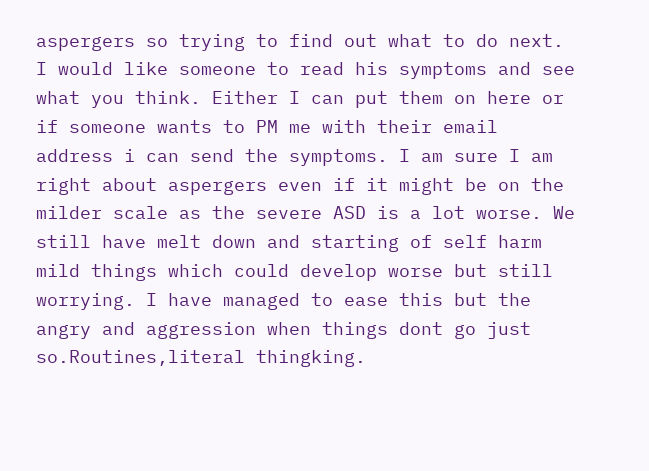aspergers so trying to find out what to do next. I would like someone to read his symptoms and see what you think. Either I can put them on here or if someone wants to PM me with their email address i can send the symptoms. I am sure I am right about aspergers even if it might be on the milder scale as the severe ASD is a lot worse. We still have melt down and starting of self harm mild things which could develop worse but still worrying. I have managed to ease this but the angry and aggression when things dont go just so.Routines,literal thingking.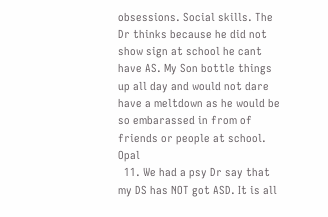obsessions. Social skills. The Dr thinks because he did not show sign at school he cant have AS. My Son bottle things up all day and would not dare have a meltdown as he would be so embarassed in from of friends or people at school. Opal
  11. We had a psy Dr say that my DS has NOT got ASD. It is all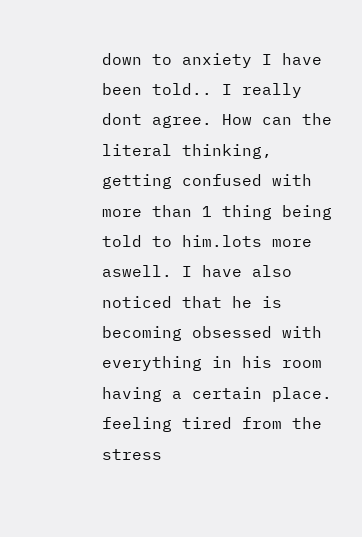down to anxiety I have been told.. I really dont agree. How can the literal thinking, getting confused with more than 1 thing being told to him.lots more aswell. I have also noticed that he is becoming obsessed with everything in his room having a certain place. feeling tired from the stress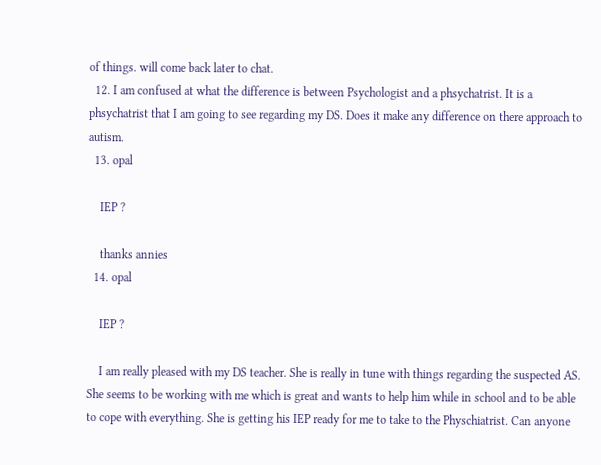of things. will come back later to chat.
  12. I am confused at what the difference is between Psychologist and a phsychatrist. It is a phsychatrist that I am going to see regarding my DS. Does it make any difference on there approach to autism.
  13. opal

    IEP ?

    thanks annies
  14. opal

    IEP ?

    I am really pleased with my DS teacher. She is really in tune with things regarding the suspected AS. She seems to be working with me which is great and wants to help him while in school and to be able to cope with everything. She is getting his IEP ready for me to take to the Physchiatrist. Can anyone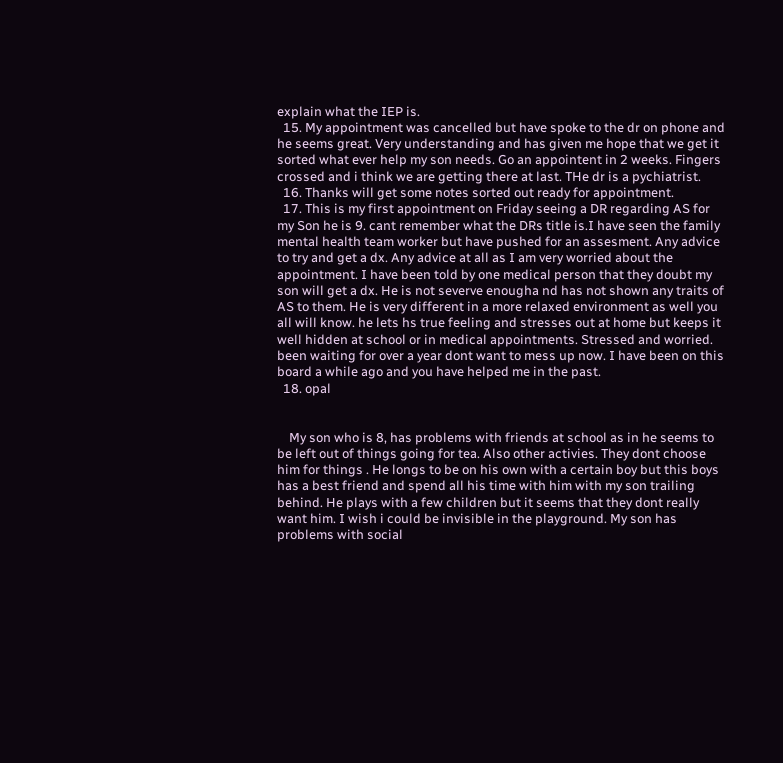explain what the IEP is.
  15. My appointment was cancelled but have spoke to the dr on phone and he seems great. Very understanding and has given me hope that we get it sorted what ever help my son needs. Go an appointent in 2 weeks. Fingers crossed and i think we are getting there at last. THe dr is a pychiatrist.
  16. Thanks will get some notes sorted out ready for appointment.
  17. This is my first appointment on Friday seeing a DR regarding AS for my Son he is 9. cant remember what the DRs title is.I have seen the family mental health team worker but have pushed for an assesment. Any advice to try and get a dx. Any advice at all as I am very worried about the appointment. I have been told by one medical person that they doubt my son will get a dx. He is not severve enougha nd has not shown any traits of AS to them. He is very different in a more relaxed environment as well you all will know. he lets hs true feeling and stresses out at home but keeps it well hidden at school or in medical appointments. Stressed and worried. been waiting for over a year dont want to mess up now. I have been on this board a while ago and you have helped me in the past.
  18. opal


    My son who is 8, has problems with friends at school as in he seems to be left out of things going for tea. Also other activies. They dont choose him for things . He longs to be on his own with a certain boy but this boys has a best friend and spend all his time with him with my son trailing behind. He plays with a few children but it seems that they dont really want him. I wish i could be invisible in the playground. My son has problems with social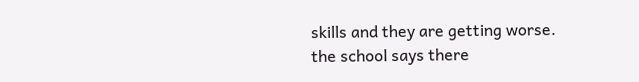skills and they are getting worse. the school says there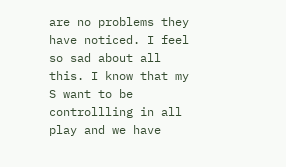are no problems they have noticed. I feel so sad about all this. I know that my S want to be controllling in all play and we have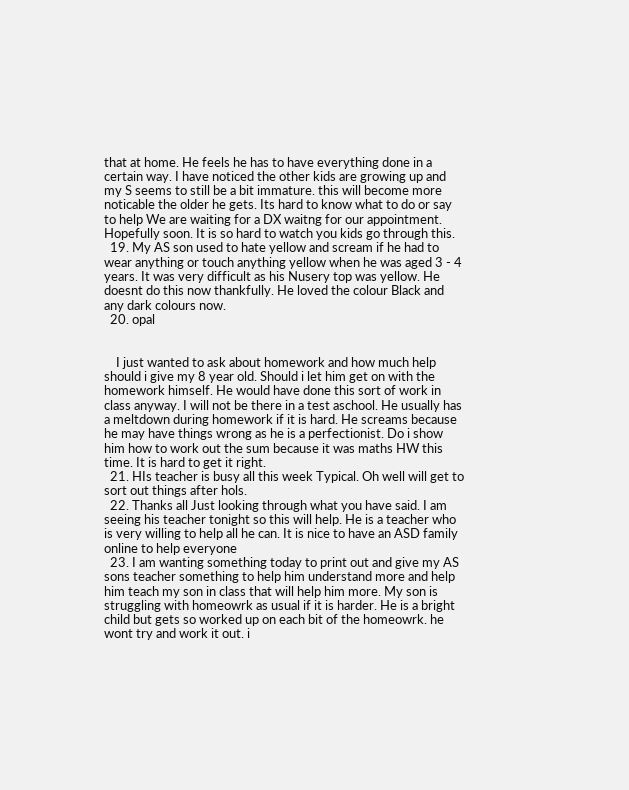that at home. He feels he has to have everything done in a certain way. I have noticed the other kids are growing up and my S seems to still be a bit immature. this will become more noticable the older he gets. Its hard to know what to do or say to help We are waiting for a DX waitng for our appointment. Hopefully soon. It is so hard to watch you kids go through this.
  19. My AS son used to hate yellow and scream if he had to wear anything or touch anything yellow when he was aged 3 - 4 years. It was very difficult as his Nusery top was yellow. He doesnt do this now thankfully. He loved the colour Black and any dark colours now.
  20. opal


    I just wanted to ask about homework and how much help should i give my 8 year old. Should i let him get on with the homework himself. He would have done this sort of work in class anyway. I will not be there in a test aschool. He usually has a meltdown during homework if it is hard. He screams because he may have things wrong as he is a perfectionist. Do i show him how to work out the sum because it was maths HW this time. It is hard to get it right.
  21. HIs teacher is busy all this week Typical. Oh well will get to sort out things after hols.
  22. Thanks all Just looking through what you have said. I am seeing his teacher tonight so this will help. He is a teacher who is very willing to help all he can. It is nice to have an ASD family online to help everyone
  23. I am wanting something today to print out and give my AS sons teacher something to help him understand more and help him teach my son in class that will help him more. My son is struggling with homeowrk as usual if it is harder. He is a bright child but gets so worked up on each bit of the homeowrk. he wont try and work it out. i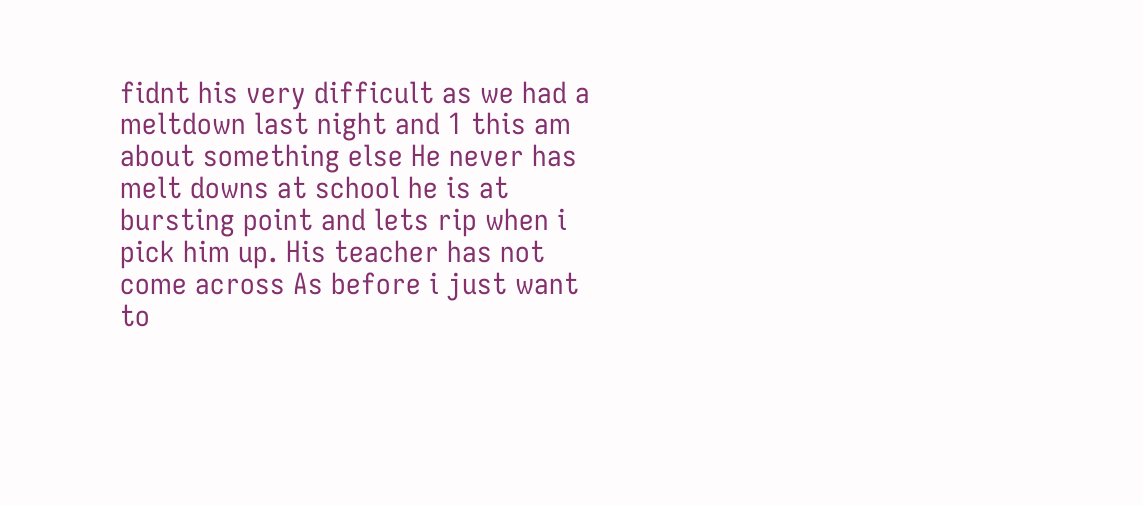fidnt his very difficult as we had a meltdown last night and 1 this am about something else He never has melt downs at school he is at bursting point and lets rip when i pick him up. His teacher has not come across As before i just want to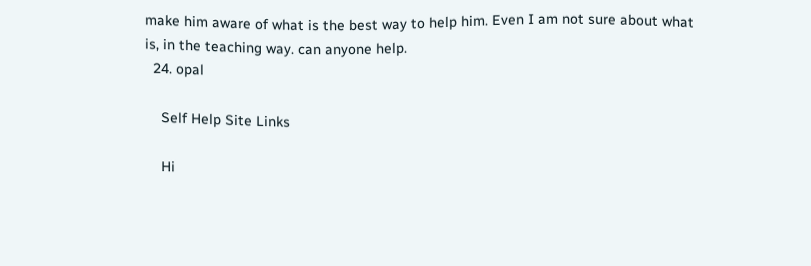make him aware of what is the best way to help him. Even I am not sure about what is, in the teaching way. can anyone help.
  24. opal

    Self Help Site Links

    Hi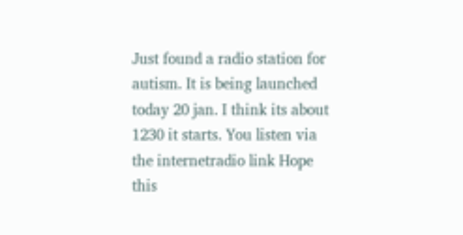Just found a radio station for autism. It is being launched today 20 jan. I think its about 1230 it starts. You listen via the internetradio link Hope this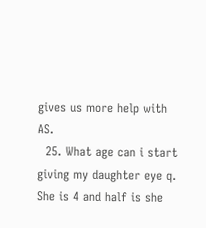gives us more help with AS.
  25. What age can i start giving my daughter eye q. She is 4 and half is she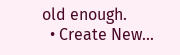old enough.
  • Create New...